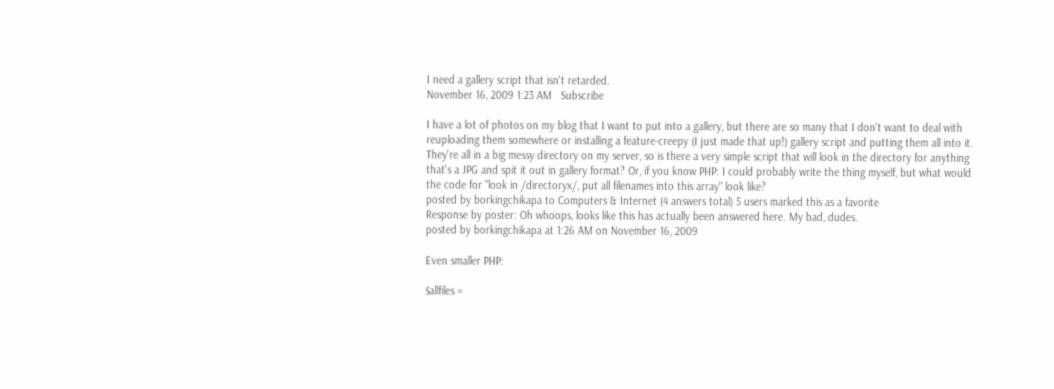I need a gallery script that isn't retarded.
November 16, 2009 1:23 AM   Subscribe

I have a lot of photos on my blog that I want to put into a gallery, but there are so many that I don't want to deal with reuploading them somewhere or installing a feature-creepy (I just made that up!) gallery script and putting them all into it. They're all in a big messy directory on my server, so is there a very simple script that will look in the directory for anything that's a JPG and spit it out in gallery format? Or, if you know PHP: I could probably write the thing myself, but what would the code for "look in /directoryx/, put all filenames into this array" look like?
posted by borkingchikapa to Computers & Internet (4 answers total) 5 users marked this as a favorite
Response by poster: Oh whoops, looks like this has actually been answered here. My bad, dudes.
posted by borkingchikapa at 1:26 AM on November 16, 2009

Even smaller PHP:

$allfiles =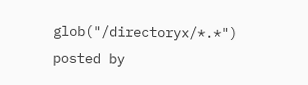glob("/directoryx/*.*")
posted by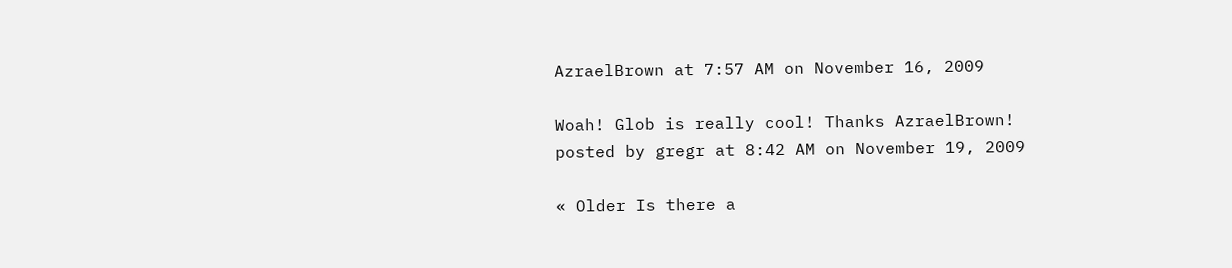AzraelBrown at 7:57 AM on November 16, 2009

Woah! Glob is really cool! Thanks AzraelBrown!
posted by gregr at 8:42 AM on November 19, 2009

« Older Is there a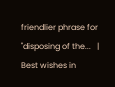friendlier phrase for "disposing of the...   |   Best wishes in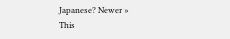Japanese? Newer »
This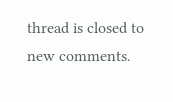thread is closed to new comments.